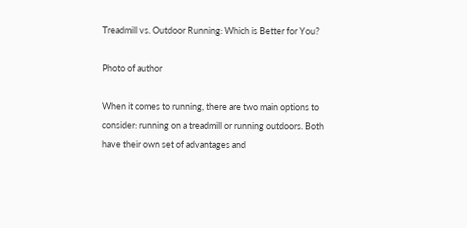Treadmill vs. Outdoor Running: Which is Better for You?

Photo of author

When it comes to running, there are two main options to consider: running on a treadmill or running outdoors. Both have their own set of advantages and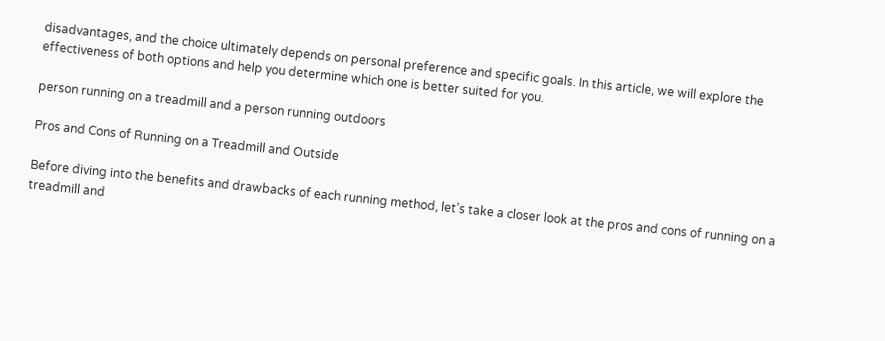disadvantages, and the choice ultimately depends on personal preference and specific goals. In this article, we will explore the effectiveness of both options and help you determine which one is better suited for you.

person running on a treadmill and a person running outdoors

Pros and Cons of Running on a Treadmill and Outside

Before diving into the benefits and drawbacks of each running method, let’s take a closer look at the pros and cons of running on a treadmill and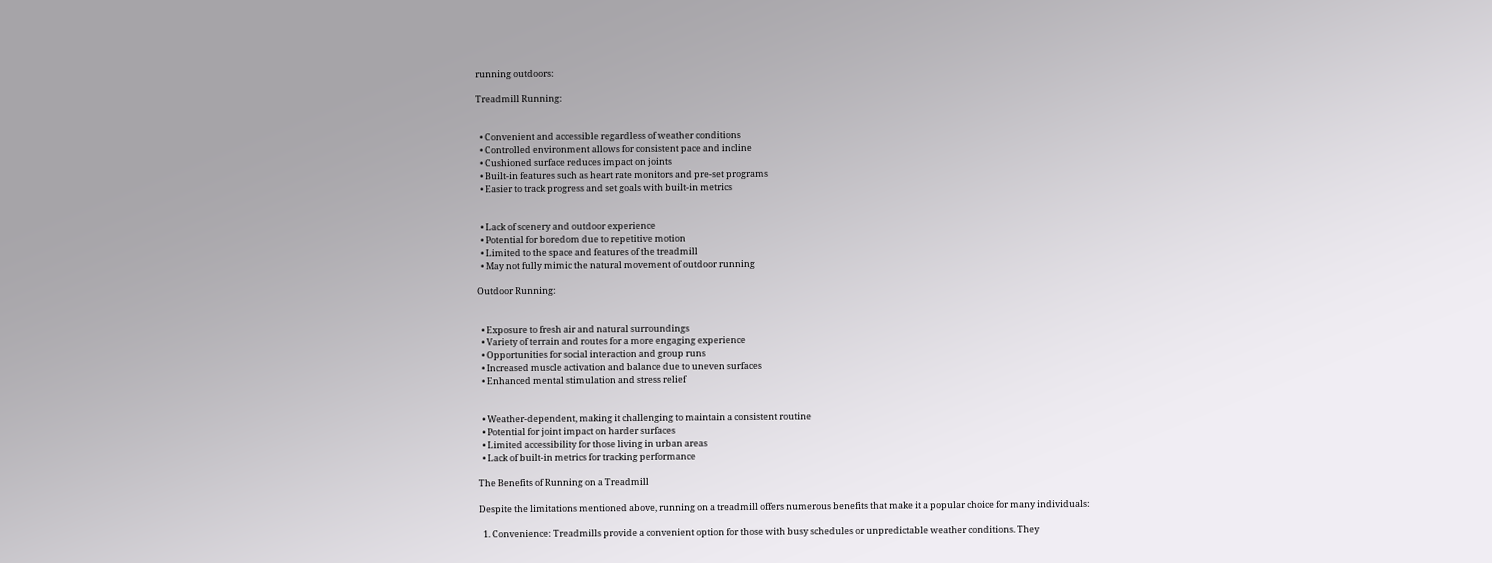running outdoors:

Treadmill Running:


  • Convenient and accessible regardless of weather conditions
  • Controlled environment allows for consistent pace and incline
  • Cushioned surface reduces impact on joints
  • Built-in features such as heart rate monitors and pre-set programs
  • Easier to track progress and set goals with built-in metrics


  • Lack of scenery and outdoor experience
  • Potential for boredom due to repetitive motion
  • Limited to the space and features of the treadmill
  • May not fully mimic the natural movement of outdoor running

Outdoor Running:


  • Exposure to fresh air and natural surroundings
  • Variety of terrain and routes for a more engaging experience
  • Opportunities for social interaction and group runs
  • Increased muscle activation and balance due to uneven surfaces
  • Enhanced mental stimulation and stress relief


  • Weather-dependent, making it challenging to maintain a consistent routine
  • Potential for joint impact on harder surfaces
  • Limited accessibility for those living in urban areas
  • Lack of built-in metrics for tracking performance

The Benefits of Running on a Treadmill

Despite the limitations mentioned above, running on a treadmill offers numerous benefits that make it a popular choice for many individuals:

  1. Convenience: Treadmills provide a convenient option for those with busy schedules or unpredictable weather conditions. They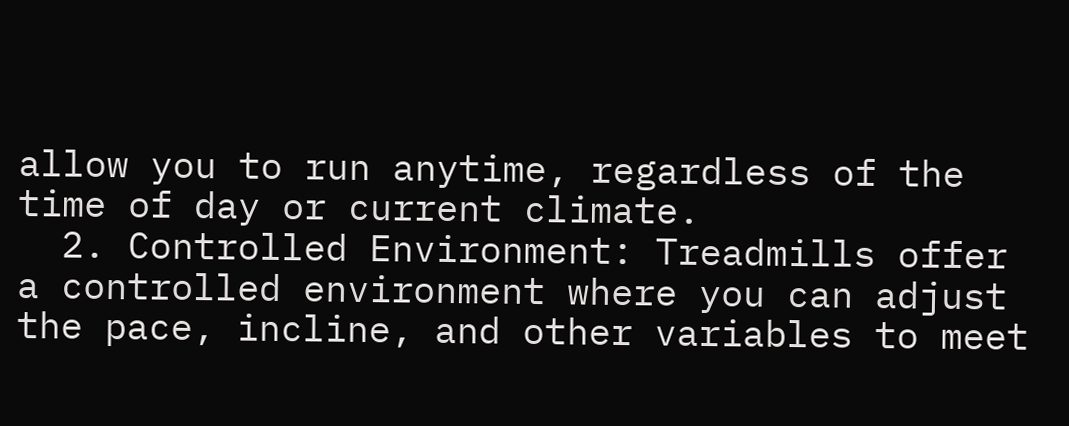allow you to run anytime, regardless of the time of day or current climate.
  2. Controlled Environment: Treadmills offer a controlled environment where you can adjust the pace, incline, and other variables to meet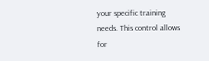your specific training needs. This control allows for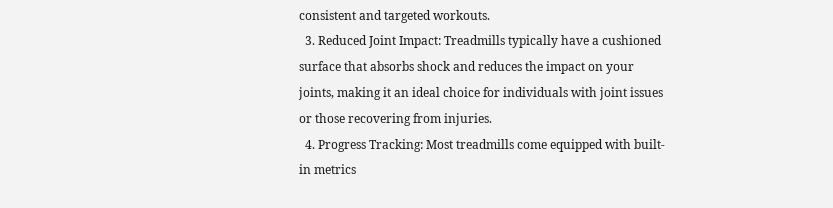consistent and targeted workouts.
  3. Reduced Joint Impact: Treadmills typically have a cushioned surface that absorbs shock and reduces the impact on your joints, making it an ideal choice for individuals with joint issues or those recovering from injuries.
  4. Progress Tracking: Most treadmills come equipped with built-in metrics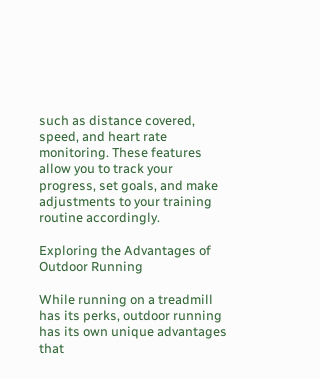such as distance covered, speed, and heart rate monitoring. These features allow you to track your progress, set goals, and make adjustments to your training routine accordingly.

Exploring the Advantages of Outdoor Running

While running on a treadmill has its perks, outdoor running has its own unique advantages that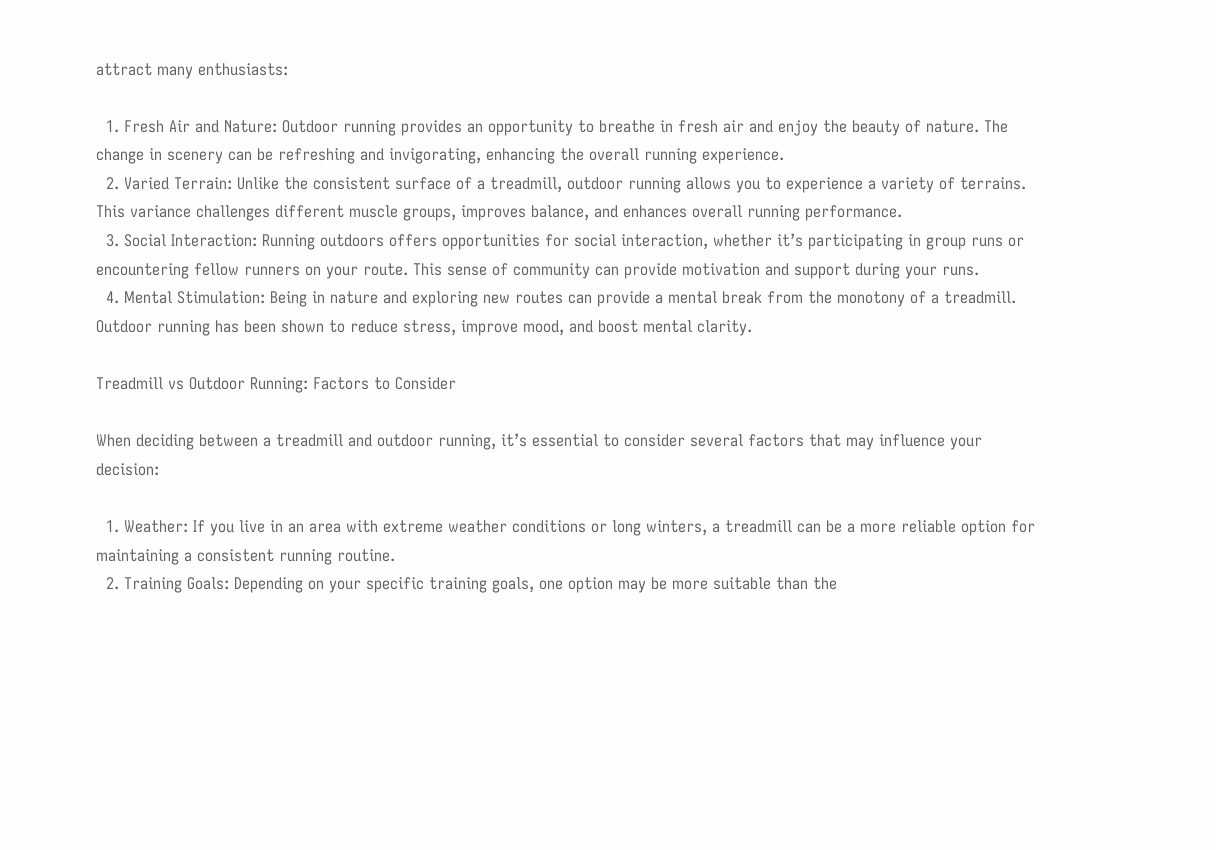attract many enthusiasts:

  1. Fresh Air and Nature: Outdoor running provides an opportunity to breathe in fresh air and enjoy the beauty of nature. The change in scenery can be refreshing and invigorating, enhancing the overall running experience.
  2. Varied Terrain: Unlike the consistent surface of a treadmill, outdoor running allows you to experience a variety of terrains. This variance challenges different muscle groups, improves balance, and enhances overall running performance.
  3. Social Interaction: Running outdoors offers opportunities for social interaction, whether it’s participating in group runs or encountering fellow runners on your route. This sense of community can provide motivation and support during your runs.
  4. Mental Stimulation: Being in nature and exploring new routes can provide a mental break from the monotony of a treadmill. Outdoor running has been shown to reduce stress, improve mood, and boost mental clarity.

Treadmill vs Outdoor Running: Factors to Consider

When deciding between a treadmill and outdoor running, it’s essential to consider several factors that may influence your decision:

  1. Weather: If you live in an area with extreme weather conditions or long winters, a treadmill can be a more reliable option for maintaining a consistent running routine.
  2. Training Goals: Depending on your specific training goals, one option may be more suitable than the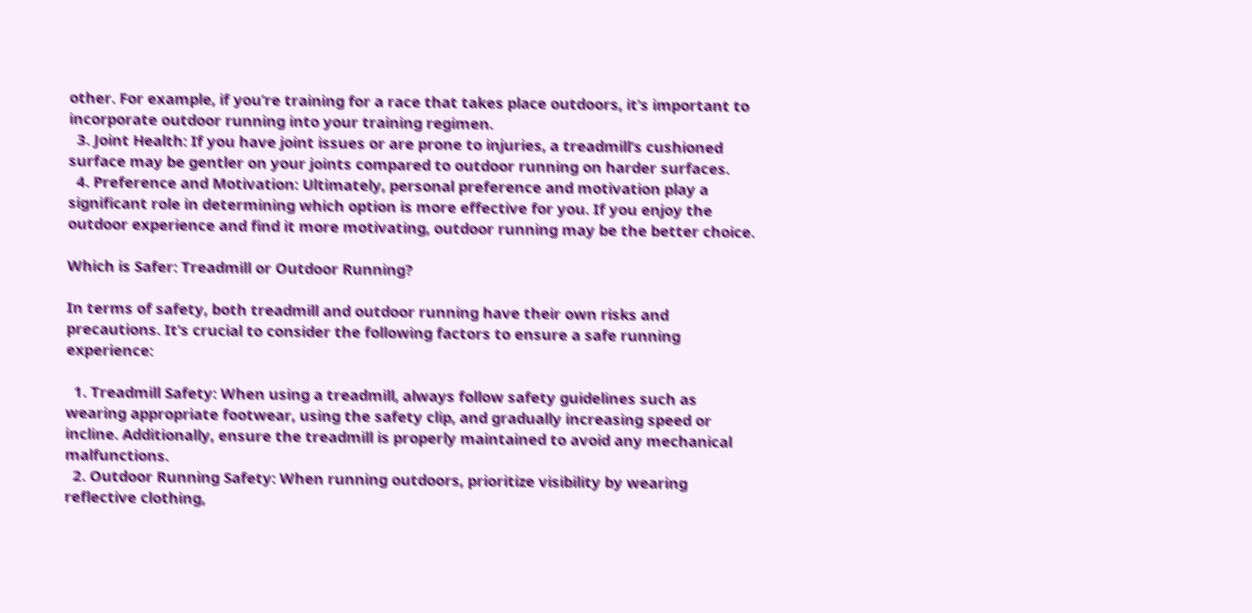other. For example, if you’re training for a race that takes place outdoors, it’s important to incorporate outdoor running into your training regimen.
  3. Joint Health: If you have joint issues or are prone to injuries, a treadmill’s cushioned surface may be gentler on your joints compared to outdoor running on harder surfaces.
  4. Preference and Motivation: Ultimately, personal preference and motivation play a significant role in determining which option is more effective for you. If you enjoy the outdoor experience and find it more motivating, outdoor running may be the better choice.

Which is Safer: Treadmill or Outdoor Running?

In terms of safety, both treadmill and outdoor running have their own risks and precautions. It’s crucial to consider the following factors to ensure a safe running experience:

  1. Treadmill Safety: When using a treadmill, always follow safety guidelines such as wearing appropriate footwear, using the safety clip, and gradually increasing speed or incline. Additionally, ensure the treadmill is properly maintained to avoid any mechanical malfunctions.
  2. Outdoor Running Safety: When running outdoors, prioritize visibility by wearing reflective clothing,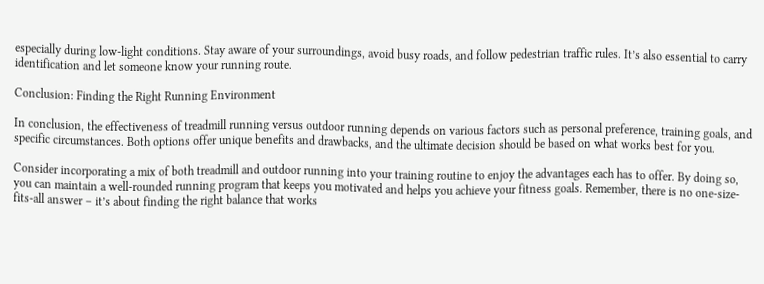especially during low-light conditions. Stay aware of your surroundings, avoid busy roads, and follow pedestrian traffic rules. It’s also essential to carry identification and let someone know your running route.

Conclusion: Finding the Right Running Environment

In conclusion, the effectiveness of treadmill running versus outdoor running depends on various factors such as personal preference, training goals, and specific circumstances. Both options offer unique benefits and drawbacks, and the ultimate decision should be based on what works best for you.

Consider incorporating a mix of both treadmill and outdoor running into your training routine to enjoy the advantages each has to offer. By doing so, you can maintain a well-rounded running program that keeps you motivated and helps you achieve your fitness goals. Remember, there is no one-size-fits-all answer – it’s about finding the right balance that works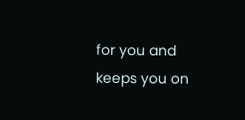for you and keeps you on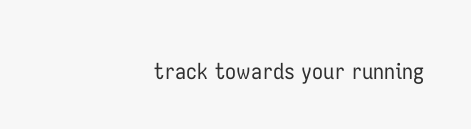track towards your running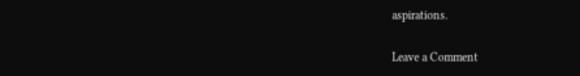aspirations.

Leave a Comment